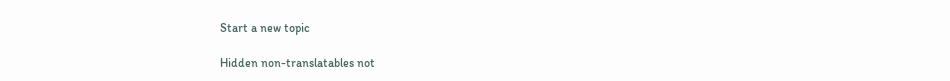Start a new topic

Hidden non-translatables not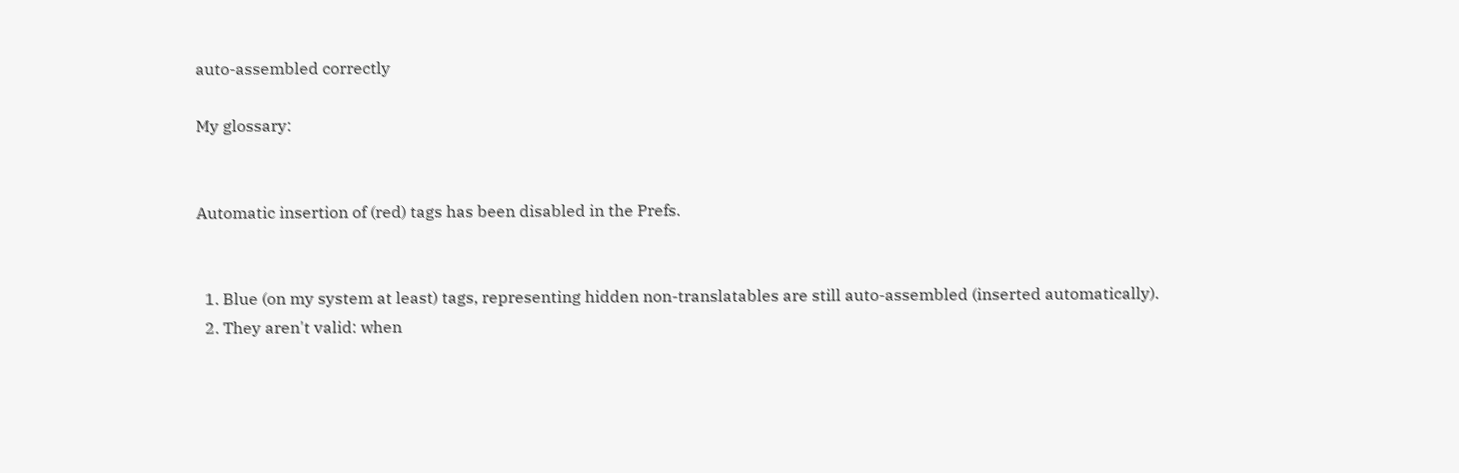auto-assembled correctly

My glossary:


Automatic insertion of (red) tags has been disabled in the Prefs.


  1. Blue (on my system at least) tags, representing hidden non-translatables are still auto-assembled (inserted automatically).
  2. They aren't valid: when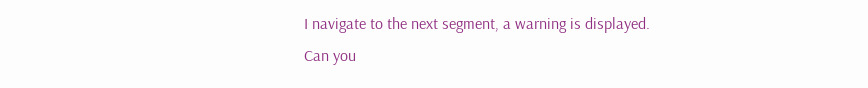I navigate to the next segment, a warning is displayed.
Can you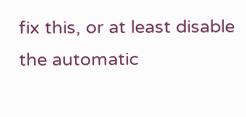fix this, or at least disable the automatic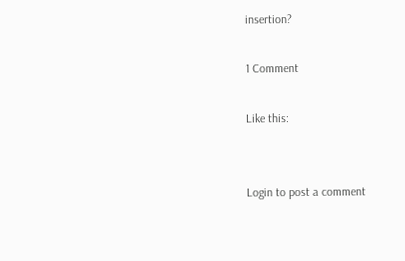insertion?

1 Comment

Like this:


Login to post a comment